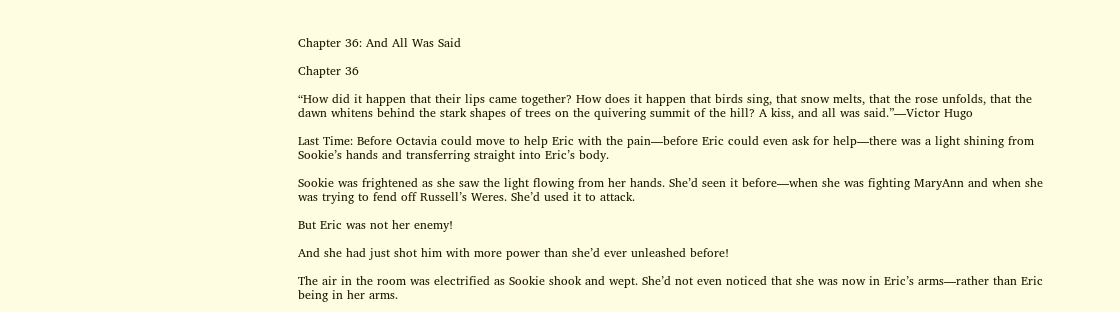Chapter 36: And All Was Said

Chapter 36

“How did it happen that their lips came together? How does it happen that birds sing, that snow melts, that the rose unfolds, that the dawn whitens behind the stark shapes of trees on the quivering summit of the hill? A kiss, and all was said.”—Victor Hugo

Last Time: Before Octavia could move to help Eric with the pain—before Eric could even ask for help—there was a light shining from Sookie’s hands and transferring straight into Eric’s body.

Sookie was frightened as she saw the light flowing from her hands. She’d seen it before—when she was fighting MaryAnn and when she was trying to fend off Russell’s Weres. She’d used it to attack.

But Eric was not her enemy!

And she had just shot him with more power than she’d ever unleashed before!

The air in the room was electrified as Sookie shook and wept. She’d not even noticed that she was now in Eric’s arms—rather than Eric being in her arms.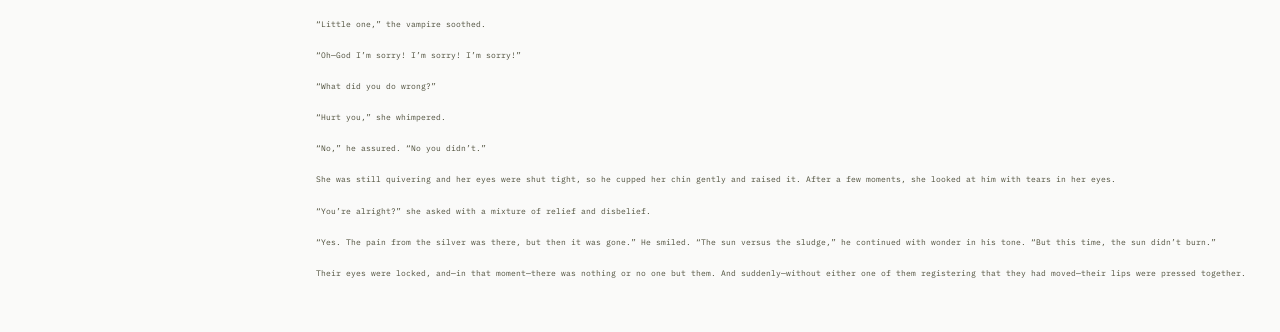“Little one,” the vampire soothed.

“Oh—God I’m sorry! I’m sorry! I’m sorry!”

“What did you do wrong?”

“Hurt you,” she whimpered.

“No,” he assured. “No you didn’t.”

She was still quivering and her eyes were shut tight, so he cupped her chin gently and raised it. After a few moments, she looked at him with tears in her eyes.

“You’re alright?” she asked with a mixture of relief and disbelief.

“Yes. The pain from the silver was there, but then it was gone.” He smiled. “The sun versus the sludge,” he continued with wonder in his tone. “But this time, the sun didn’t burn.”

Their eyes were locked, and—in that moment—there was nothing or no one but them. And suddenly—without either one of them registering that they had moved—their lips were pressed together.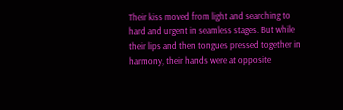Their kiss moved from light and searching to hard and urgent in seamless stages. But while their lips and then tongues pressed together in harmony, their hands were at opposite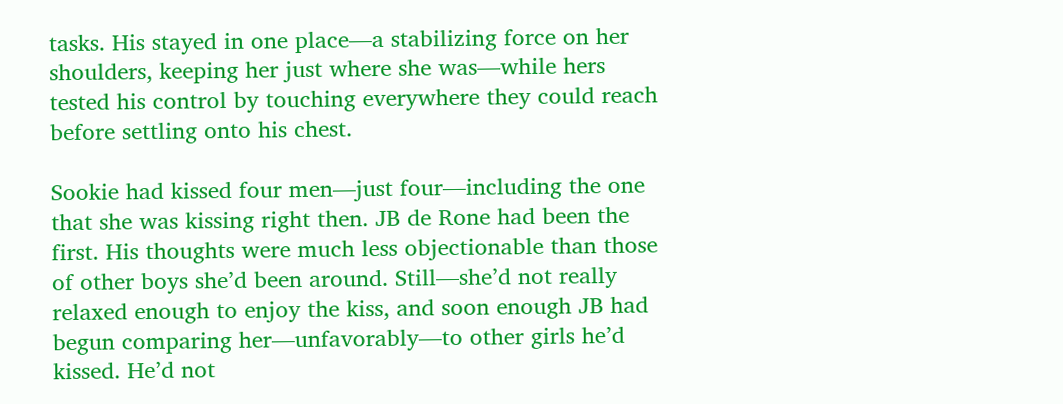tasks. His stayed in one place—a stabilizing force on her shoulders, keeping her just where she was—while hers tested his control by touching everywhere they could reach before settling onto his chest.

Sookie had kissed four men—just four—including the one that she was kissing right then. JB de Rone had been the first. His thoughts were much less objectionable than those of other boys she’d been around. Still—she’d not really relaxed enough to enjoy the kiss, and soon enough JB had begun comparing her—unfavorably—to other girls he’d kissed. He’d not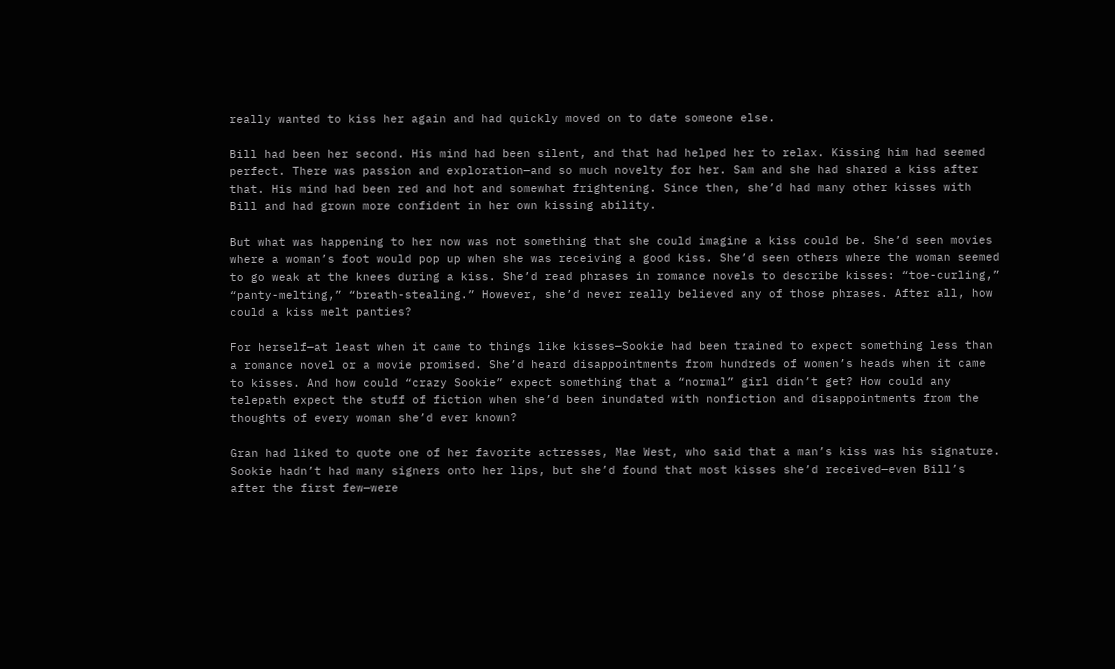really wanted to kiss her again and had quickly moved on to date someone else.

Bill had been her second. His mind had been silent, and that had helped her to relax. Kissing him had seemed perfect. There was passion and exploration—and so much novelty for her. Sam and she had shared a kiss after that. His mind had been red and hot and somewhat frightening. Since then, she’d had many other kisses with Bill and had grown more confident in her own kissing ability.

But what was happening to her now was not something that she could imagine a kiss could be. She’d seen movies where a woman’s foot would pop up when she was receiving a good kiss. She’d seen others where the woman seemed to go weak at the knees during a kiss. She’d read phrases in romance novels to describe kisses: “toe-curling,” “panty-melting,” “breath-stealing.” However, she’d never really believed any of those phrases. After all, how could a kiss melt panties?

For herself—at least when it came to things like kisses—Sookie had been trained to expect something less than a romance novel or a movie promised. She’d heard disappointments from hundreds of women’s heads when it came to kisses. And how could “crazy Sookie” expect something that a “normal” girl didn’t get? How could any telepath expect the stuff of fiction when she’d been inundated with nonfiction and disappointments from the thoughts of every woman she’d ever known?

Gran had liked to quote one of her favorite actresses, Mae West, who said that a man’s kiss was his signature. Sookie hadn’t had many signers onto her lips, but she’d found that most kisses she’d received—even Bill’s after the first few—were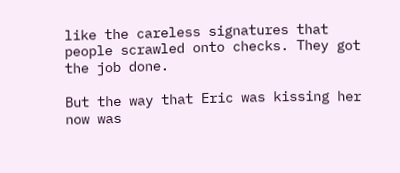like the careless signatures that people scrawled onto checks. They got the job done.

But the way that Eric was kissing her now was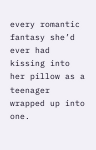every romantic fantasy she’d ever had kissing into her pillow as a teenager wrapped up into one.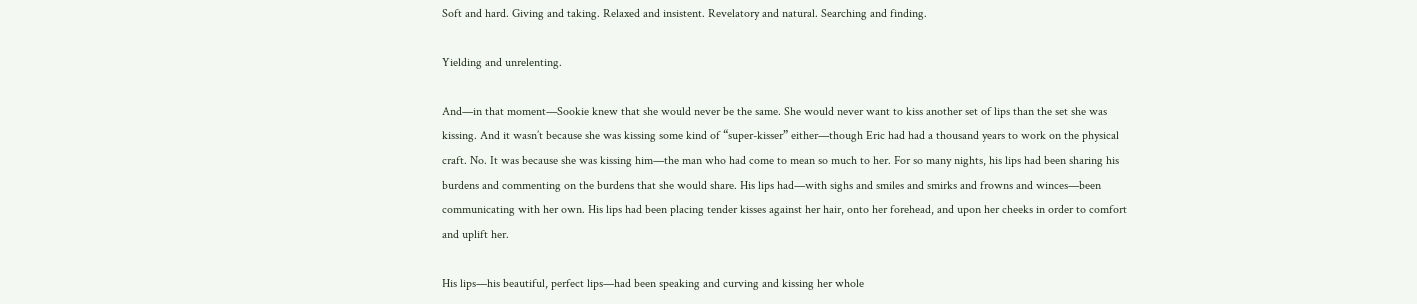Soft and hard. Giving and taking. Relaxed and insistent. Revelatory and natural. Searching and finding.

Yielding and unrelenting.

And—in that moment—Sookie knew that she would never be the same. She would never want to kiss another set of lips than the set she was kissing. And it wasn’t because she was kissing some kind of “super-kisser” either—though Eric had had a thousand years to work on the physical craft. No. It was because she was kissing him—the man who had come to mean so much to her. For so many nights, his lips had been sharing his burdens and commenting on the burdens that she would share. His lips had—with sighs and smiles and smirks and frowns and winces—been communicating with her own. His lips had been placing tender kisses against her hair, onto her forehead, and upon her cheeks in order to comfort and uplift her.

His lips—his beautiful, perfect lips—had been speaking and curving and kissing her whole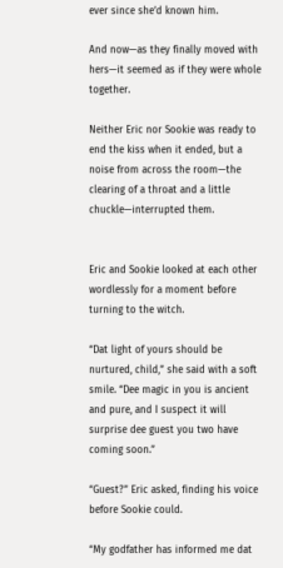ever since she’d known him.

And now—as they finally moved with hers—it seemed as if they were whole together.

Neither Eric nor Sookie was ready to end the kiss when it ended, but a noise from across the room—the clearing of a throat and a little chuckle—interrupted them.


Eric and Sookie looked at each other wordlessly for a moment before turning to the witch.

“Dat light of yours should be nurtured, child,” she said with a soft smile. “Dee magic in you is ancient and pure, and I suspect it will surprise dee guest you two have coming soon.”

“Guest?” Eric asked, finding his voice before Sookie could.

“My godfather has informed me dat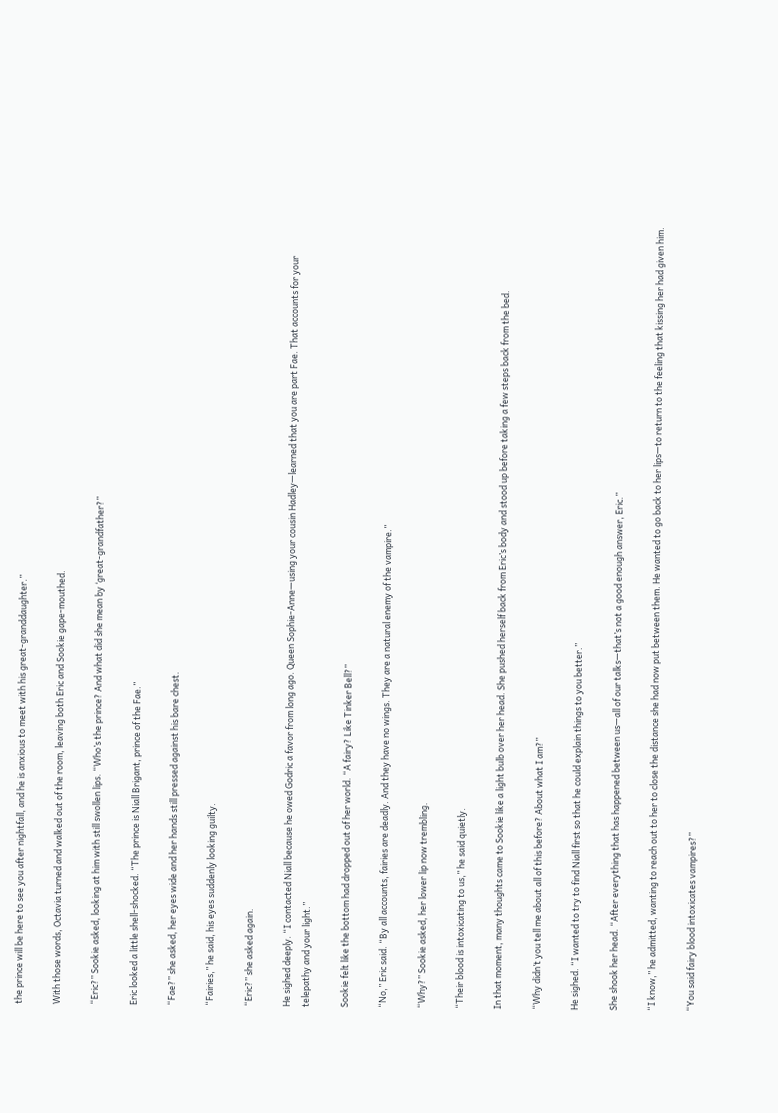the prince will be here to see you after nightfall, and he is anxious to meet with his great-granddaughter.”

With those words, Octavia turned and walked out of the room, leaving both Eric and Sookie gape-mouthed.

“Eric?” Sookie asked, looking at him with still swollen lips. “Who’s the prince? And what did she mean by ‘great-grandfather?”

Eric looked a little shell-shocked. “The prince is Niall Brigant, prince of the Fae.”

“Fae?” she asked, her eyes wide and her hands still pressed against his bare chest.

“Fairies,” he said, his eyes suddenly looking guilty.

“Eric?” she asked again.

He sighed deeply. “I contacted Niall because he owed Godric a favor from long ago. Queen Sophie-Anne—using your cousin Hadley—learned that you are part Fae. That accounts for your telepathy and your light.”

Sookie felt like the bottom had dropped out of her world. “A fairy? Like Tinker Bell?”

“No,” Eric said. “By all accounts, fairies are deadly. And they have no wings. They are a natural enemy of the vampire.”

“Why?” Sookie asked, her lower lip now trembling.

“Their blood is intoxicating to us,” he said quietly.

In that moment, many thoughts came to Sookie like a light bulb over her head. She pushed herself back from Eric’s body and stood up before taking a few steps back from the bed.

“Why didn’t you tell me about all of this before? About what I am?”

He sighed. “I wanted to try to find Niall first so that he could explain things to you better.”

She shook her head. “After everything that has happened between us—all of our talks—that’s not a good enough answer, Eric.”

“I know,” he admitted, wanting to reach out to her to close the distance she had now put between them. He wanted to go back to her lips—to return to the feeling that kissing her had given him.

“You said fairy blood intoxicates vampires?”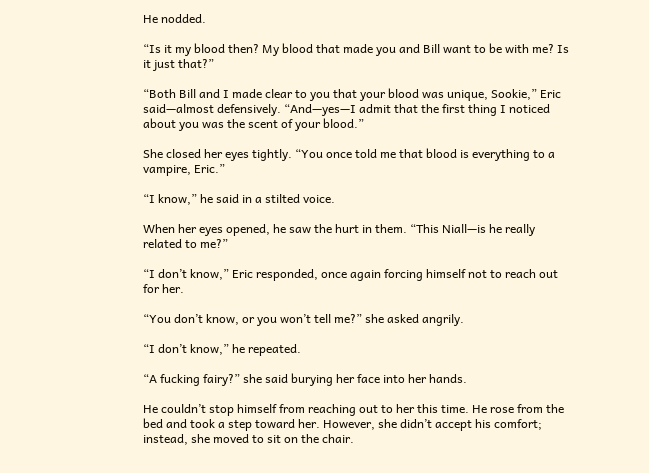He nodded.

“Is it my blood then? My blood that made you and Bill want to be with me? Is it just that?”

“Both Bill and I made clear to you that your blood was unique, Sookie,” Eric said—almost defensively. “And—yes—I admit that the first thing I noticed about you was the scent of your blood.”

She closed her eyes tightly. “You once told me that blood is everything to a vampire, Eric.”

“I know,” he said in a stilted voice.

When her eyes opened, he saw the hurt in them. “This Niall—is he really related to me?”

“I don’t know,” Eric responded, once again forcing himself not to reach out for her.

“You don’t know, or you won’t tell me?” she asked angrily.

“I don’t know,” he repeated.

“A fucking fairy?” she said burying her face into her hands.

He couldn’t stop himself from reaching out to her this time. He rose from the bed and took a step toward her. However, she didn’t accept his comfort; instead, she moved to sit on the chair.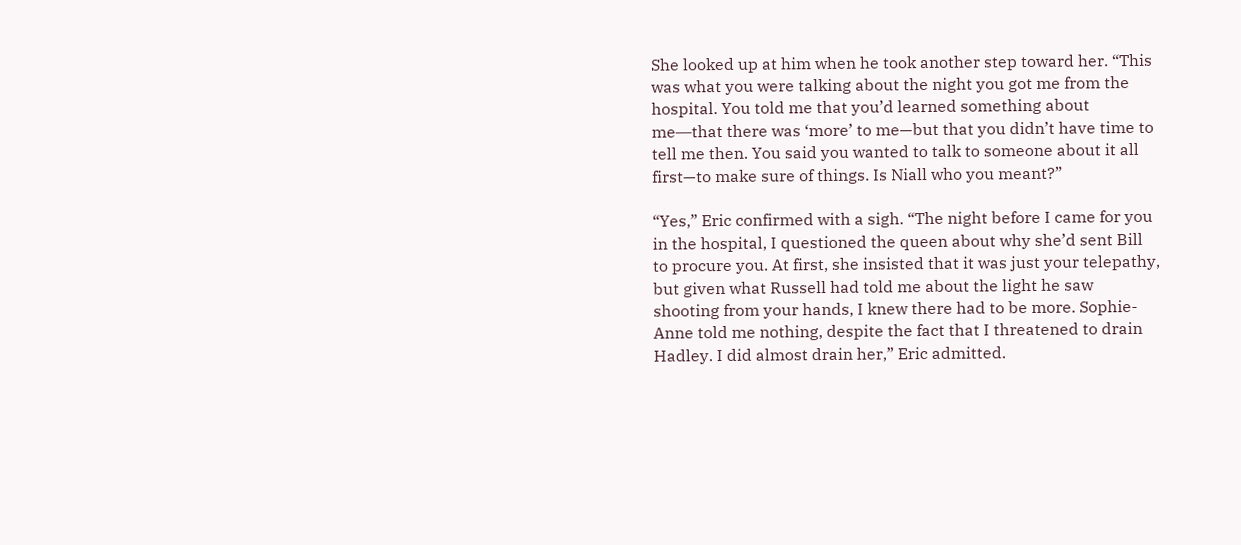She looked up at him when he took another step toward her. “This was what you were talking about the night you got me from the hospital. You told me that you’d learned something about me―that there was ‘more’ to me—but that you didn’t have time to tell me then. You said you wanted to talk to someone about it all first—to make sure of things. Is Niall who you meant?”

“Yes,” Eric confirmed with a sigh. “The night before I came for you in the hospital, I questioned the queen about why she’d sent Bill to procure you. At first, she insisted that it was just your telepathy, but given what Russell had told me about the light he saw shooting from your hands, I knew there had to be more. Sophie-Anne told me nothing, despite the fact that I threatened to drain Hadley. I did almost drain her,” Eric admitted.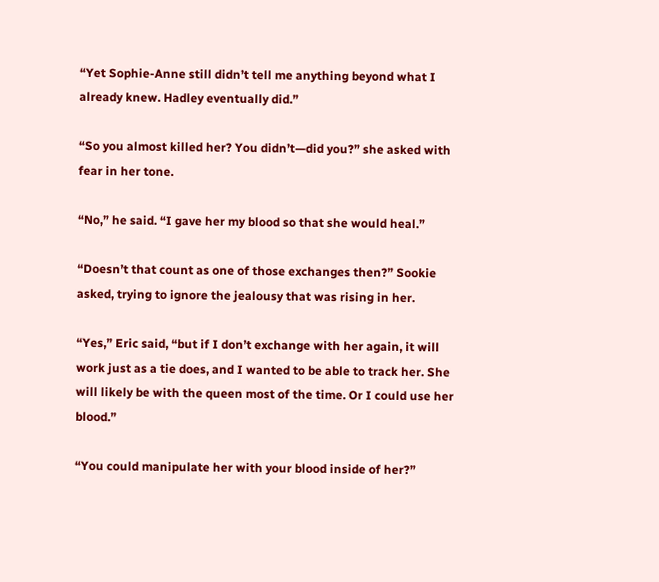“Yet Sophie-Anne still didn’t tell me anything beyond what I already knew. Hadley eventually did.”

“So you almost killed her? You didn’t—did you?” she asked with fear in her tone.

“No,” he said. “I gave her my blood so that she would heal.”

“Doesn’t that count as one of those exchanges then?” Sookie asked, trying to ignore the jealousy that was rising in her.

“Yes,” Eric said, “but if I don’t exchange with her again, it will work just as a tie does, and I wanted to be able to track her. She will likely be with the queen most of the time. Or I could use her blood.”

“You could manipulate her with your blood inside of her?”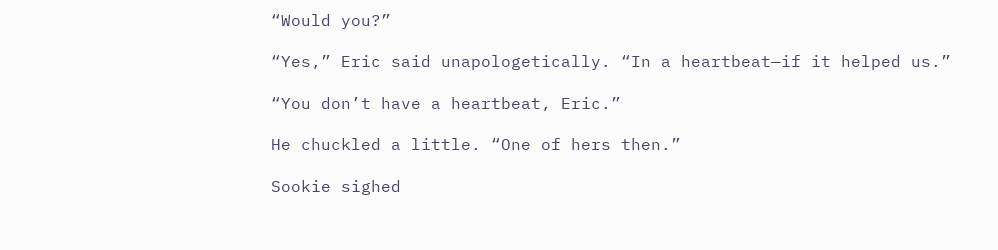“Would you?”

“Yes,” Eric said unapologetically. “In a heartbeat—if it helped us.”

“You don’t have a heartbeat, Eric.”

He chuckled a little. “One of hers then.”

Sookie sighed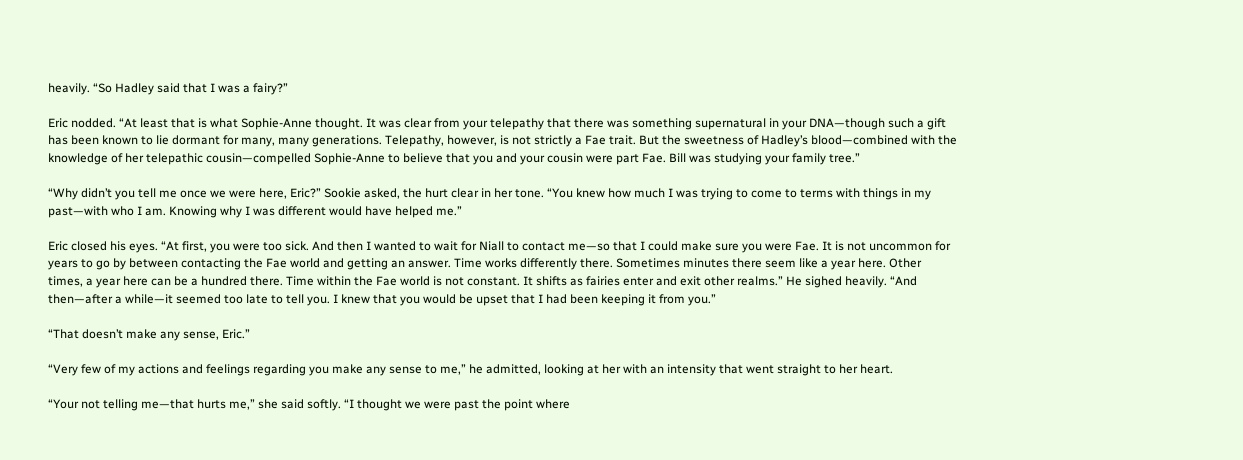heavily. “So Hadley said that I was a fairy?”

Eric nodded. “At least that is what Sophie-Anne thought. It was clear from your telepathy that there was something supernatural in your DNA—though such a gift has been known to lie dormant for many, many generations. Telepathy, however, is not strictly a Fae trait. But the sweetness of Hadley’s blood—combined with the knowledge of her telepathic cousin—compelled Sophie-Anne to believe that you and your cousin were part Fae. Bill was studying your family tree.”

“Why didn’t you tell me once we were here, Eric?” Sookie asked, the hurt clear in her tone. “You knew how much I was trying to come to terms with things in my past—with who I am. Knowing why I was different would have helped me.”

Eric closed his eyes. “At first, you were too sick. And then I wanted to wait for Niall to contact me—so that I could make sure you were Fae. It is not uncommon for years to go by between contacting the Fae world and getting an answer. Time works differently there. Sometimes minutes there seem like a year here. Other times, a year here can be a hundred there. Time within the Fae world is not constant. It shifts as fairies enter and exit other realms.” He sighed heavily. “And then—after a while—it seemed too late to tell you. I knew that you would be upset that I had been keeping it from you.”

“That doesn’t make any sense, Eric.”

“Very few of my actions and feelings regarding you make any sense to me,” he admitted, looking at her with an intensity that went straight to her heart.

“Your not telling me—that hurts me,” she said softly. “I thought we were past the point where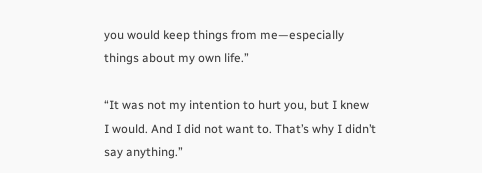you would keep things from me—especially things about my own life.”

“It was not my intention to hurt you, but I knew I would. And I did not want to. That’s why I didn’t say anything.”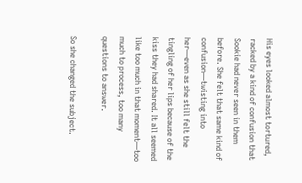His eyes looked almost tortured, racked by a kind of confusion that Sookie had never seen in them before. She felt that same kind of confusion—twisting into her—even as she still felt the tingling of her lips because of the kiss they had shared. It all seemed like too much in that moment—too much to process, too many questions to answer.

So she changed the subject.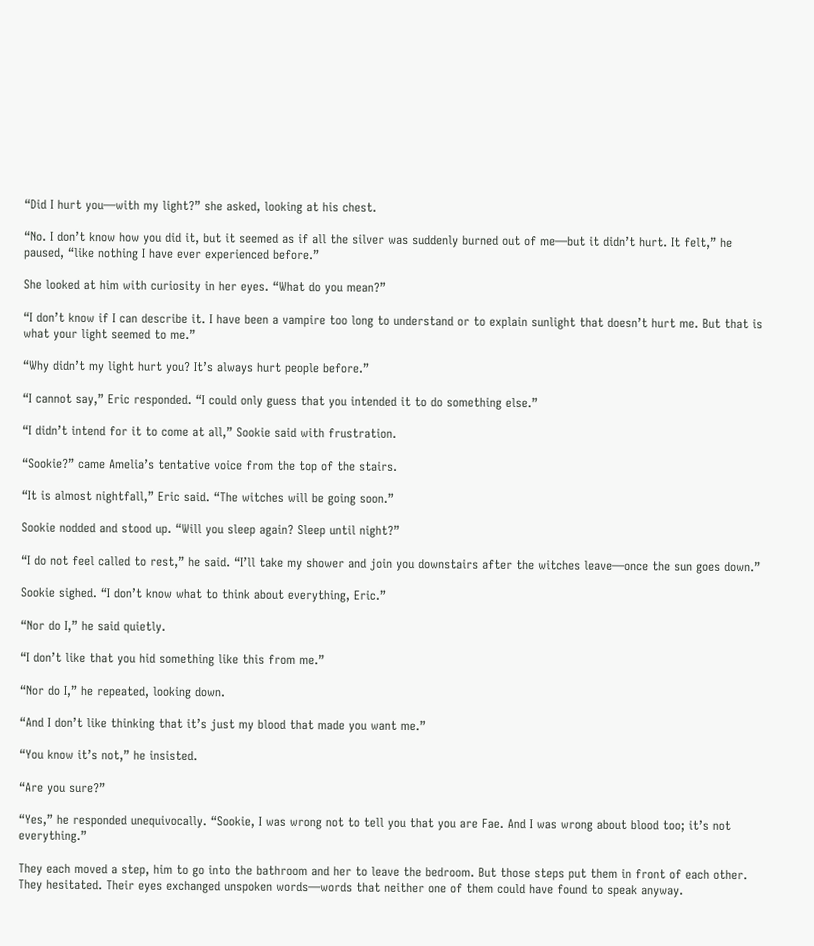“Did I hurt you—with my light?” she asked, looking at his chest.

“No. I don’t know how you did it, but it seemed as if all the silver was suddenly burned out of me—but it didn’t hurt. It felt,” he paused, “like nothing I have ever experienced before.”

She looked at him with curiosity in her eyes. “What do you mean?”

“I don’t know if I can describe it. I have been a vampire too long to understand or to explain sunlight that doesn’t hurt me. But that is what your light seemed to me.”

“Why didn’t my light hurt you? It’s always hurt people before.”

“I cannot say,” Eric responded. “I could only guess that you intended it to do something else.”

“I didn’t intend for it to come at all,” Sookie said with frustration.

“Sookie?” came Amelia’s tentative voice from the top of the stairs.

“It is almost nightfall,” Eric said. “The witches will be going soon.”

Sookie nodded and stood up. “Will you sleep again? Sleep until night?”

“I do not feel called to rest,” he said. “I’ll take my shower and join you downstairs after the witches leave—once the sun goes down.”

Sookie sighed. “I don’t know what to think about everything, Eric.”

“Nor do I,” he said quietly.

“I don’t like that you hid something like this from me.”

“Nor do I,” he repeated, looking down.

“And I don’t like thinking that it’s just my blood that made you want me.”

“You know it’s not,” he insisted.

“Are you sure?”

“Yes,” he responded unequivocally. “Sookie, I was wrong not to tell you that you are Fae. And I was wrong about blood too; it’s not everything.”

They each moved a step, him to go into the bathroom and her to leave the bedroom. But those steps put them in front of each other. They hesitated. Their eyes exchanged unspoken words—words that neither one of them could have found to speak anyway.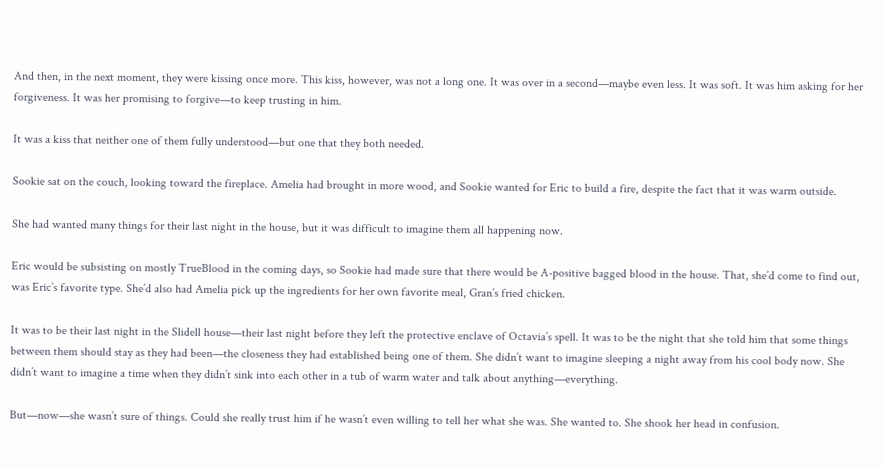And then, in the next moment, they were kissing once more. This kiss, however, was not a long one. It was over in a second—maybe even less. It was soft. It was him asking for her forgiveness. It was her promising to forgive—to keep trusting in him.

It was a kiss that neither one of them fully understood—but one that they both needed.

Sookie sat on the couch, looking toward the fireplace. Amelia had brought in more wood, and Sookie wanted for Eric to build a fire, despite the fact that it was warm outside.

She had wanted many things for their last night in the house, but it was difficult to imagine them all happening now.

Eric would be subsisting on mostly TrueBlood in the coming days, so Sookie had made sure that there would be A-positive bagged blood in the house. That, she’d come to find out, was Eric’s favorite type. She’d also had Amelia pick up the ingredients for her own favorite meal, Gran’s fried chicken.

It was to be their last night in the Slidell house—their last night before they left the protective enclave of Octavia’s spell. It was to be the night that she told him that some things between them should stay as they had been—the closeness they had established being one of them. She didn’t want to imagine sleeping a night away from his cool body now. She didn’t want to imagine a time when they didn’t sink into each other in a tub of warm water and talk about anything—everything.

But—now—she wasn’t sure of things. Could she really trust him if he wasn’t even willing to tell her what she was. She wanted to. She shook her head in confusion.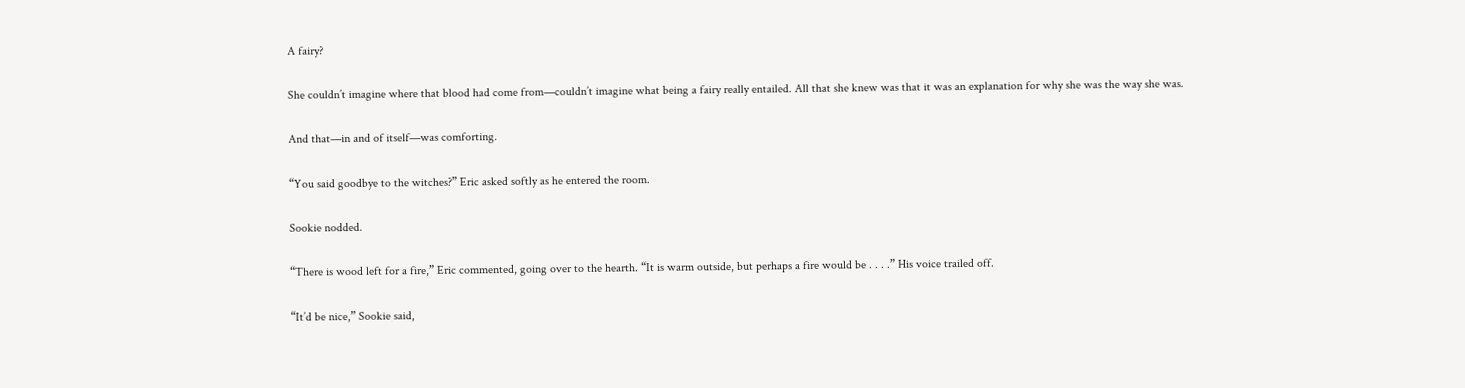A fairy?

She couldn’t imagine where that blood had come from—couldn’t imagine what being a fairy really entailed. All that she knew was that it was an explanation for why she was the way she was.

And that—in and of itself—was comforting.

“You said goodbye to the witches?” Eric asked softly as he entered the room.

Sookie nodded.

“There is wood left for a fire,” Eric commented, going over to the hearth. “It is warm outside, but perhaps a fire would be . . . .” His voice trailed off.

“It’d be nice,” Sookie said,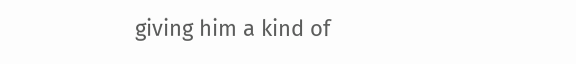giving him a kind of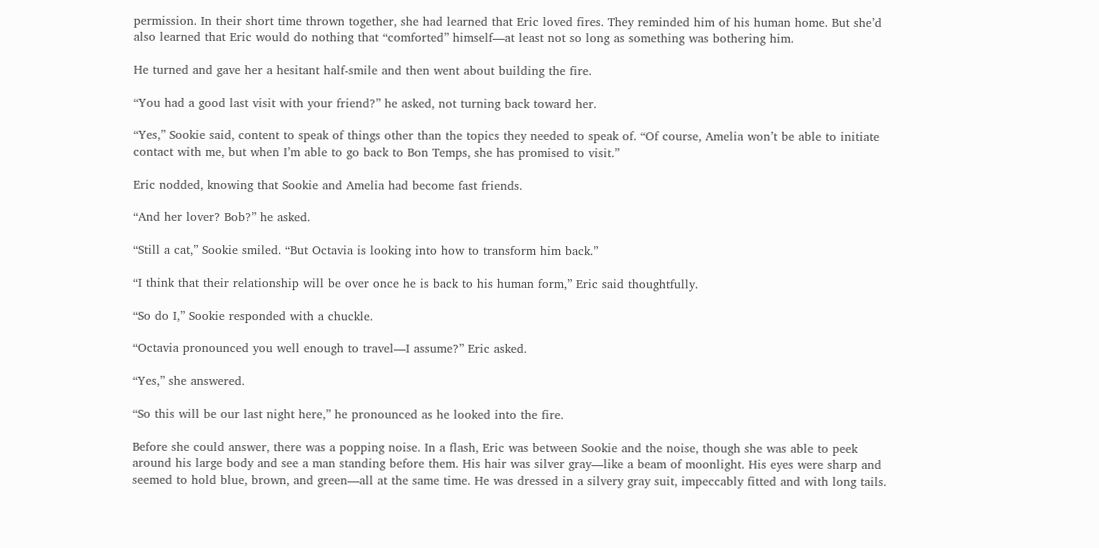permission. In their short time thrown together, she had learned that Eric loved fires. They reminded him of his human home. But she’d also learned that Eric would do nothing that “comforted” himself—at least not so long as something was bothering him.

He turned and gave her a hesitant half-smile and then went about building the fire.

“You had a good last visit with your friend?” he asked, not turning back toward her.

“Yes,” Sookie said, content to speak of things other than the topics they needed to speak of. “Of course, Amelia won’t be able to initiate contact with me, but when I’m able to go back to Bon Temps, she has promised to visit.”

Eric nodded, knowing that Sookie and Amelia had become fast friends.

“And her lover? Bob?” he asked.

“Still a cat,” Sookie smiled. “But Octavia is looking into how to transform him back.”

“I think that their relationship will be over once he is back to his human form,” Eric said thoughtfully.

“So do I,” Sookie responded with a chuckle.

“Octavia pronounced you well enough to travel—I assume?” Eric asked.

“Yes,” she answered.

“So this will be our last night here,” he pronounced as he looked into the fire.

Before she could answer, there was a popping noise. In a flash, Eric was between Sookie and the noise, though she was able to peek around his large body and see a man standing before them. His hair was silver gray—like a beam of moonlight. His eyes were sharp and seemed to hold blue, brown, and green—all at the same time. He was dressed in a silvery gray suit, impeccably fitted and with long tails.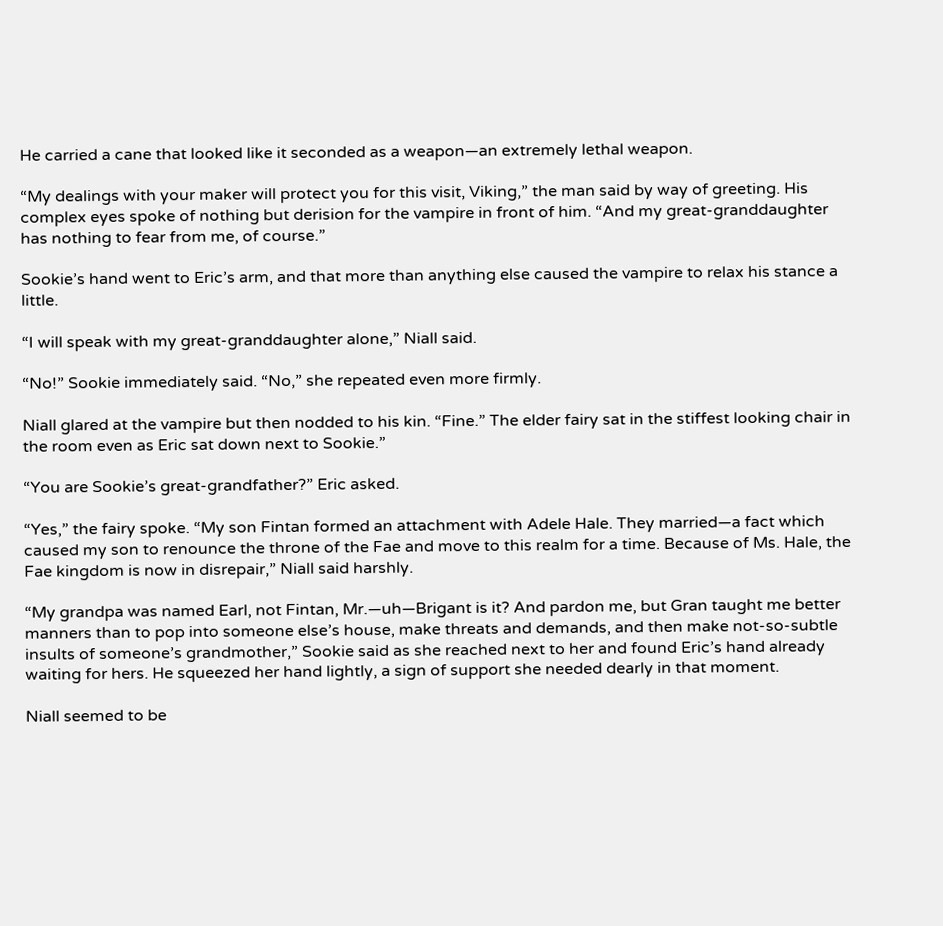He carried a cane that looked like it seconded as a weapon—an extremely lethal weapon.

“My dealings with your maker will protect you for this visit, Viking,” the man said by way of greeting. His complex eyes spoke of nothing but derision for the vampire in front of him. “And my great-granddaughter has nothing to fear from me, of course.”

Sookie’s hand went to Eric’s arm, and that more than anything else caused the vampire to relax his stance a little.

“I will speak with my great-granddaughter alone,” Niall said.

“No!” Sookie immediately said. “No,” she repeated even more firmly.

Niall glared at the vampire but then nodded to his kin. “Fine.” The elder fairy sat in the stiffest looking chair in the room even as Eric sat down next to Sookie.”

“You are Sookie’s great-grandfather?” Eric asked.

“Yes,” the fairy spoke. “My son Fintan formed an attachment with Adele Hale. They married—a fact which caused my son to renounce the throne of the Fae and move to this realm for a time. Because of Ms. Hale, the Fae kingdom is now in disrepair,” Niall said harshly.

“My grandpa was named Earl, not Fintan, Mr.—uh—Brigant is it? And pardon me, but Gran taught me better manners than to pop into someone else’s house, make threats and demands, and then make not-so-subtle insults of someone’s grandmother,” Sookie said as she reached next to her and found Eric’s hand already waiting for hers. He squeezed her hand lightly, a sign of support she needed dearly in that moment.

Niall seemed to be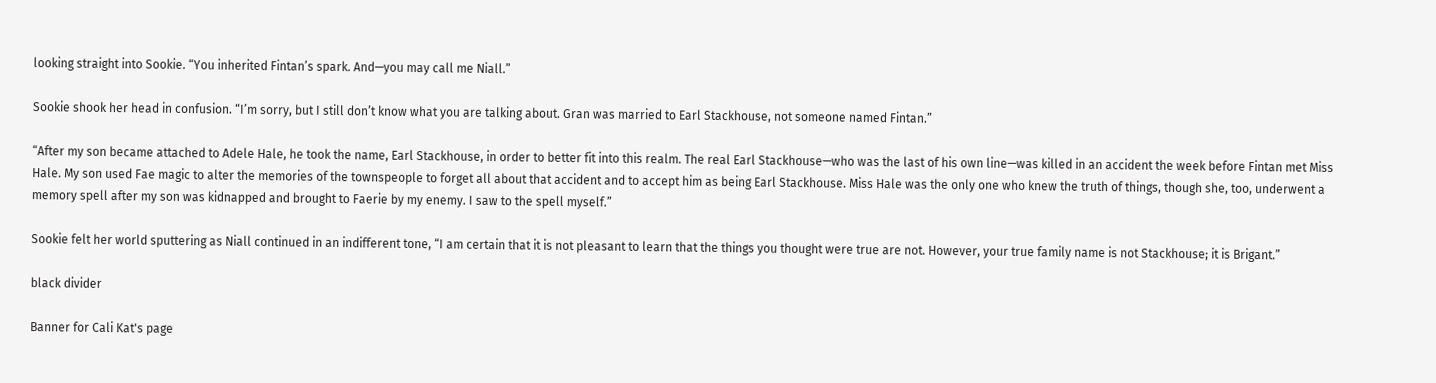looking straight into Sookie. “You inherited Fintan’s spark. And—you may call me Niall.”

Sookie shook her head in confusion. “I’m sorry, but I still don’t know what you are talking about. Gran was married to Earl Stackhouse, not someone named Fintan.”

“After my son became attached to Adele Hale, he took the name, Earl Stackhouse, in order to better fit into this realm. The real Earl Stackhouse—who was the last of his own line—was killed in an accident the week before Fintan met Miss Hale. My son used Fae magic to alter the memories of the townspeople to forget all about that accident and to accept him as being Earl Stackhouse. Miss Hale was the only one who knew the truth of things, though she, too, underwent a memory spell after my son was kidnapped and brought to Faerie by my enemy. I saw to the spell myself.”

Sookie felt her world sputtering as Niall continued in an indifferent tone, “I am certain that it is not pleasant to learn that the things you thought were true are not. However, your true family name is not Stackhouse; it is Brigant.”

black divider

Banner for Cali Kat's page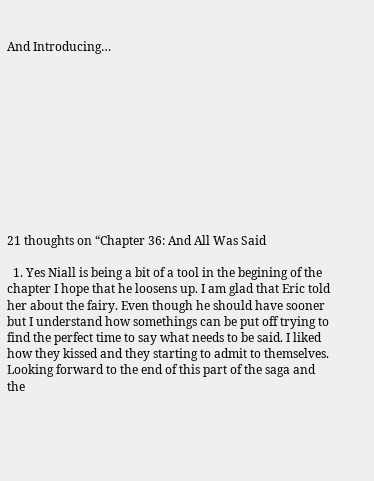And Introducing…











21 thoughts on “Chapter 36: And All Was Said

  1. Yes Niall is being a bit of a tool in the begining of the chapter I hope that he loosens up. I am glad that Eric told her about the fairy. Even though he should have sooner but I understand how somethings can be put off trying to find the perfect time to say what needs to be said. I liked how they kissed and they starting to admit to themselves. Looking forward to the end of this part of the saga and the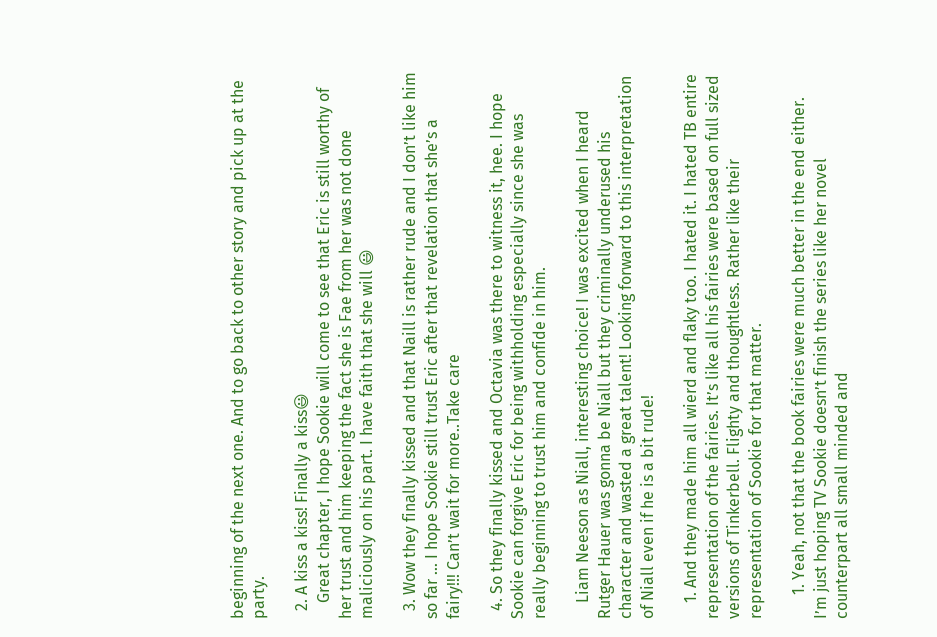beginning of the next one. And to go back to other story and pick up at the party.

  2. A kiss a kiss! Finally a kiss😃
    Great chapter, I hope Sookie will come to see that Eric is still worthy of her trust and him keeping the fact she is Fae from her was not done maliciously on his part. I have faith that she will 😃

  3. Wow they finally kissed and that Naill is rather rude and I don’t like him so far … I hope Sookie still trust Eric after that revelation that she’s a fairy!!! Can’t wait for more..Take care

  4. So they finally kissed and Octavia was there to witness it, hee. I hope Sookie can forgive Eric for being withholding especially since she was really beginning to trust him and confide in him.

    Liam Neeson as Niall, interesting choice! I was excited when I heard Rutger Hauer was gonna be Niall but they criminally underused his character and wasted a great talent! Looking forward to this interpretation of Niall even if he is a bit rude!

    1. And they made him all wierd and flaky too. I hated it. I hated TB entire representation of the fairies. It’s like all his fairies were based on full sized versions of Tinkerbell. Flighty and thoughtless. Rather like their representation of Sookie for that matter.

      1. Yeah, not that the book fairies were much better in the end either. I’m just hoping TV Sookie doesn’t finish the series like her novel counterpart all small minded and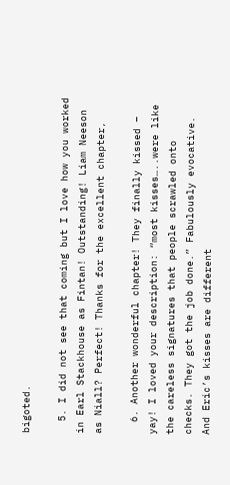bigoted.

  5. I did not see that coming but I love how you worked in Earl Stackhouse as Fintan! Outstanding! Liam Neeson as Niall? Perfect! Thanks for the excellent chapter,

  6. Another wonderful chapter! They finally kissed – yay! I loved your description: “most kisses…..were like the careless signatures that people scrawled onto checks. They got the job done.” Fabulously evocative. And Eric’s kisses are different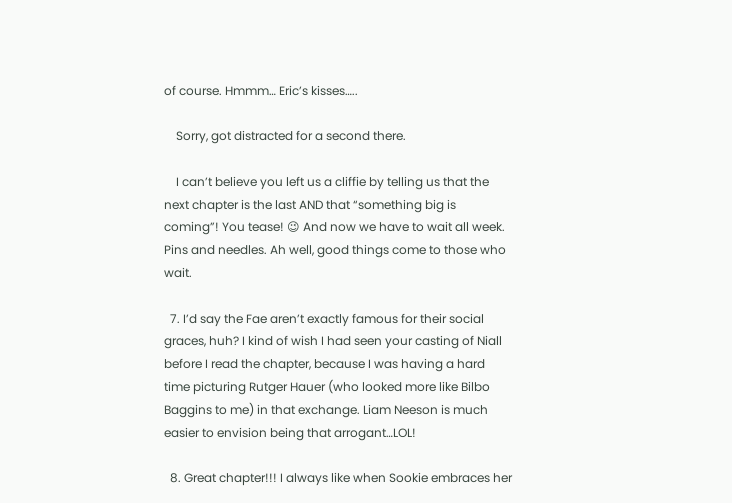of course. Hmmm… Eric’s kisses…..

    Sorry, got distracted for a second there.

    I can’t believe you left us a cliffie by telling us that the next chapter is the last AND that “something big is coming”! You tease! 😉 And now we have to wait all week. Pins and needles. Ah well, good things come to those who wait.

  7. I’d say the Fae aren’t exactly famous for their social graces, huh? I kind of wish I had seen your casting of Niall before I read the chapter, because I was having a hard time picturing Rutger Hauer (who looked more like Bilbo Baggins to me) in that exchange. Liam Neeson is much easier to envision being that arrogant…LOL!

  8. Great chapter!!! I always like when Sookie embraces her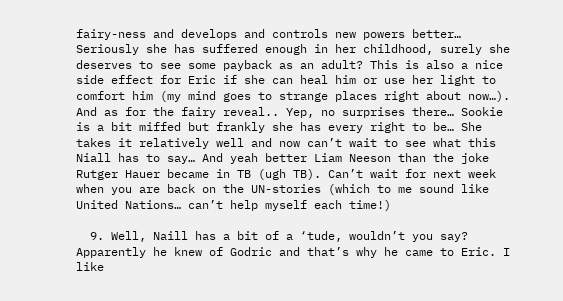fairy-ness and develops and controls new powers better… Seriously she has suffered enough in her childhood, surely she deserves to see some payback as an adult? This is also a nice side effect for Eric if she can heal him or use her light to comfort him (my mind goes to strange places right about now…). And as for the fairy reveal.. Yep, no surprises there… Sookie is a bit miffed but frankly she has every right to be… She takes it relatively well and now can’t wait to see what this Niall has to say… And yeah better Liam Neeson than the joke Rutger Hauer became in TB (ugh TB). Can’t wait for next week when you are back on the UN-stories (which to me sound like United Nations… can’t help myself each time!)

  9. Well, Naill has a bit of a ‘tude, wouldn’t you say? Apparently he knew of Godric and that’s why he came to Eric. I like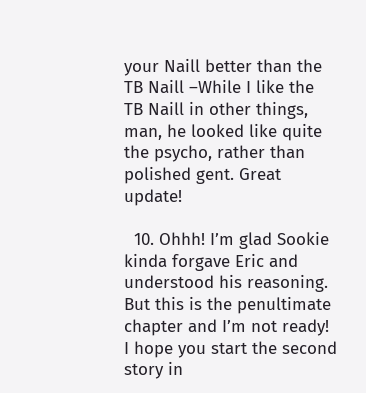your Naill better than the TB Naill –While I like the TB Naill in other things, man, he looked like quite the psycho, rather than polished gent. Great update!

  10. Ohhh! I’m glad Sookie kinda forgave Eric and understood his reasoning. But this is the penultimate chapter and I’m not ready! I hope you start the second story in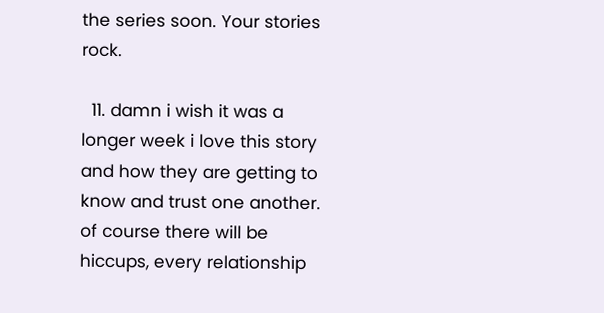the series soon. Your stories rock.

  11. damn i wish it was a longer week i love this story and how they are getting to know and trust one another. of course there will be hiccups, every relationship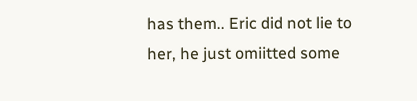has them.. Eric did not lie to her, he just omiitted some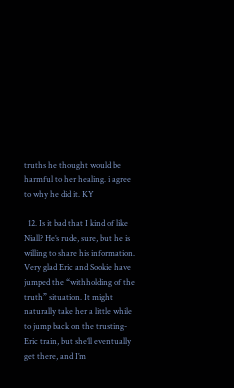truths he thought would be harmful to her healing. i agree to why he did it. KY

  12. Is it bad that I kind of like Niall? He’s rude, sure, but he is willing to share his information. Very glad Eric and Sookie have jumped the “withholding of the truth” situation. It might naturally take her a little while to jump back on the trusting-Eric train, but she’ll eventually get there, and I’m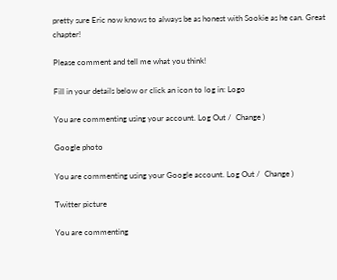pretty sure Eric now knows to always be as honest with Sookie as he can. Great chapter!

Please comment and tell me what you think!

Fill in your details below or click an icon to log in: Logo

You are commenting using your account. Log Out /  Change )

Google photo

You are commenting using your Google account. Log Out /  Change )

Twitter picture

You are commenting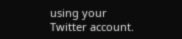using your Twitter account.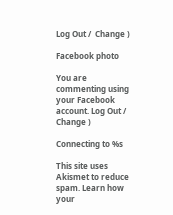Log Out /  Change )

Facebook photo

You are commenting using your Facebook account. Log Out /  Change )

Connecting to %s

This site uses Akismet to reduce spam. Learn how your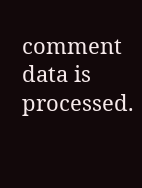comment data is processed.